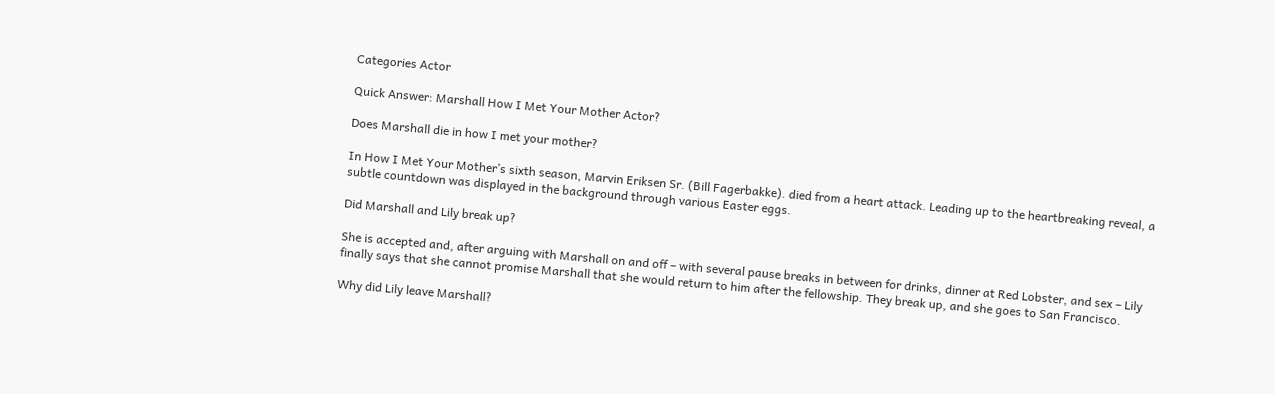Categories Actor

Quick Answer: Marshall How I Met Your Mother Actor?

Does Marshall die in how I met your mother?

In How I Met Your Mother’s sixth season, Marvin Eriksen Sr. (Bill Fagerbakke). died from a heart attack. Leading up to the heartbreaking reveal, a subtle countdown was displayed in the background through various Easter eggs.

Did Marshall and Lily break up?

She is accepted and, after arguing with Marshall on and off – with several pause breaks in between for drinks, dinner at Red Lobster, and sex – Lily finally says that she cannot promise Marshall that she would return to him after the fellowship. They break up, and she goes to San Francisco.

Why did Lily leave Marshall?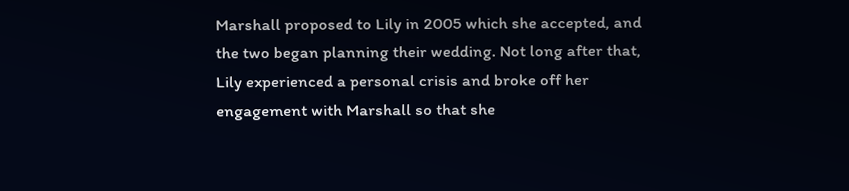Marshall proposed to Lily in 2005 which she accepted, and the two began planning their wedding. Not long after that, Lily experienced a personal crisis and broke off her engagement with Marshall so that she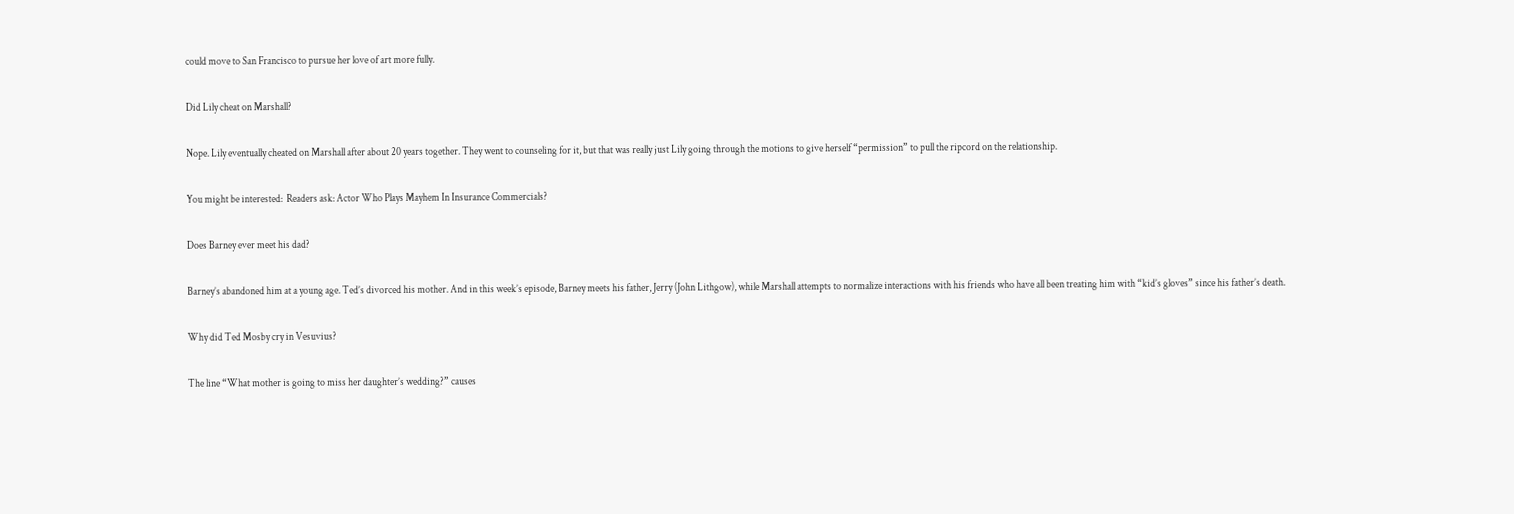could move to San Francisco to pursue her love of art more fully.

Did Lily cheat on Marshall?

Nope. Lily eventually cheated on Marshall after about 20 years together. They went to counseling for it, but that was really just Lily going through the motions to give herself “permission” to pull the ripcord on the relationship.

You might be interested:  Readers ask: Actor Who Plays Mayhem In Insurance Commercials?

Does Barney ever meet his dad?

Barney’s abandoned him at a young age. Ted’s divorced his mother. And in this week’s episode, Barney meets his father, Jerry (John Lithgow), while Marshall attempts to normalize interactions with his friends who have all been treating him with “kid’s gloves” since his father’s death.

Why did Ted Mosby cry in Vesuvius?

The line “What mother is going to miss her daughter’s wedding?” causes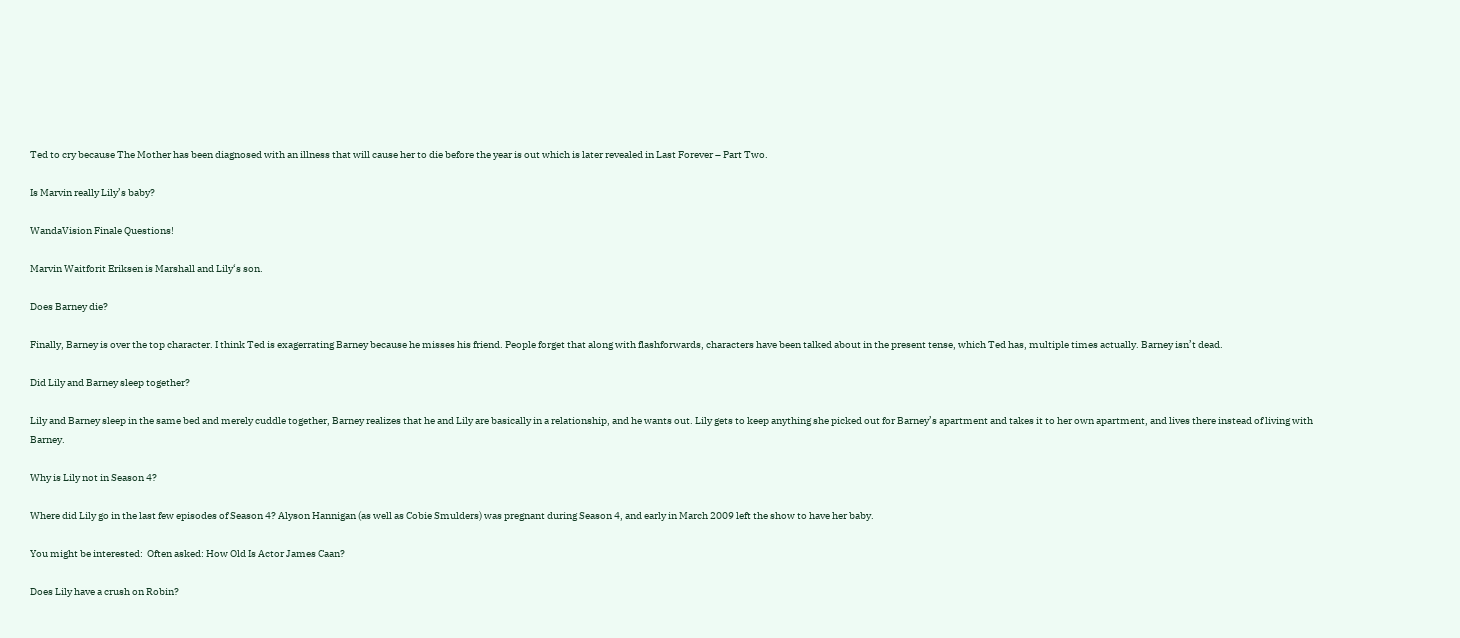Ted to cry because The Mother has been diagnosed with an illness that will cause her to die before the year is out which is later revealed in Last Forever – Part Two.

Is Marvin really Lily’s baby?

WandaVision Finale Questions!

Marvin Waitforit Eriksen is Marshall and Lily‘s son.

Does Barney die?

Finally, Barney is over the top character. I think Ted is exagerrating Barney because he misses his friend. People forget that along with flashforwards, characters have been talked about in the present tense, which Ted has, multiple times actually. Barney isn’t dead.

Did Lily and Barney sleep together?

Lily and Barney sleep in the same bed and merely cuddle together, Barney realizes that he and Lily are basically in a relationship, and he wants out. Lily gets to keep anything she picked out for Barney’s apartment and takes it to her own apartment, and lives there instead of living with Barney.

Why is Lily not in Season 4?

Where did Lily go in the last few episodes of Season 4? Alyson Hannigan (as well as Cobie Smulders) was pregnant during Season 4, and early in March 2009 left the show to have her baby.

You might be interested:  Often asked: How Old Is Actor James Caan?

Does Lily have a crush on Robin?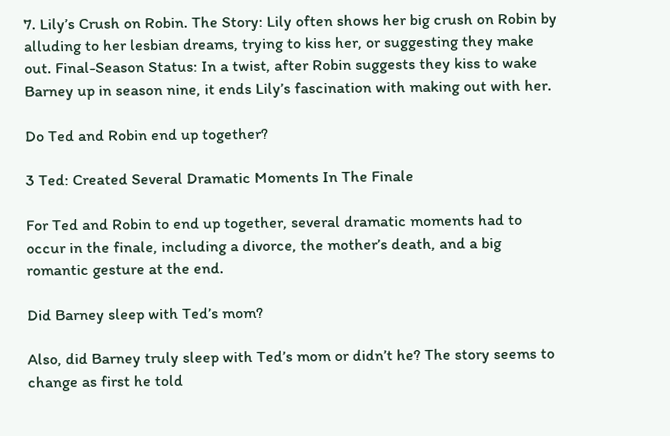7. Lily’s Crush on Robin. The Story: Lily often shows her big crush on Robin by alluding to her lesbian dreams, trying to kiss her, or suggesting they make out. Final-Season Status: In a twist, after Robin suggests they kiss to wake Barney up in season nine, it ends Lily’s fascination with making out with her.

Do Ted and Robin end up together?

3 Ted: Created Several Dramatic Moments In The Finale

For Ted and Robin to end up together, several dramatic moments had to occur in the finale, including a divorce, the mother’s death, and a big romantic gesture at the end.

Did Barney sleep with Ted’s mom?

Also, did Barney truly sleep with Ted’s mom or didn’t he? The story seems to change as first he told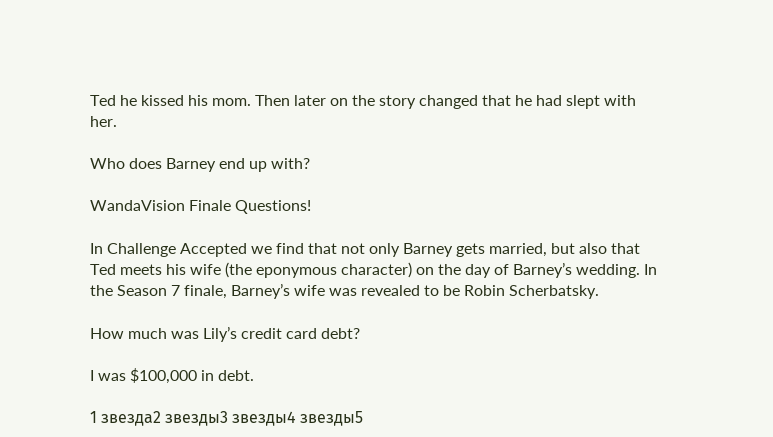Ted he kissed his mom. Then later on the story changed that he had slept with her.

Who does Barney end up with?

WandaVision Finale Questions!

In Challenge Accepted we find that not only Barney gets married, but also that Ted meets his wife (the eponymous character) on the day of Barney’s wedding. In the Season 7 finale, Barney’s wife was revealed to be Robin Scherbatsky.

How much was Lily’s credit card debt?

I was $100,000 in debt.

1 звезда2 звезды3 звезды4 звезды5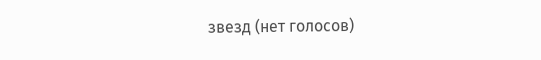звезд (нет голосов)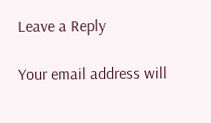Leave a Reply

Your email address will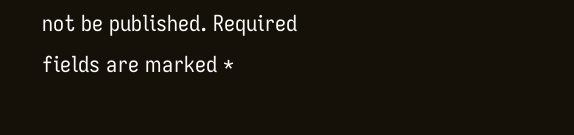not be published. Required fields are marked *